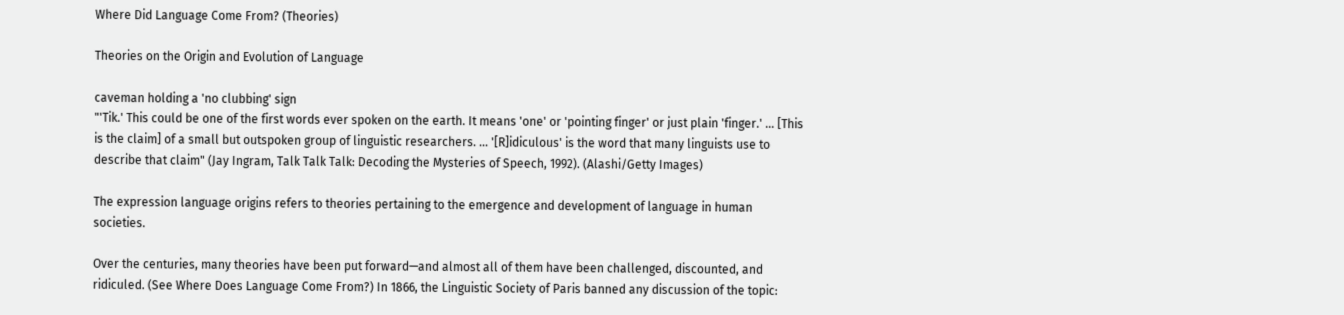Where Did Language Come From? (Theories)

Theories on the Origin and Evolution of Language

caveman holding a 'no clubbing' sign
"'Tik.' This could be one of the first words ever spoken on the earth. It means 'one' or 'pointing finger' or just plain 'finger.' ... [This is the claim] of a small but outspoken group of linguistic researchers. ... '[R]idiculous' is the word that many linguists use to describe that claim" (Jay Ingram, Talk Talk Talk: Decoding the Mysteries of Speech, 1992). (Alashi/Getty Images)

The expression language origins refers to theories pertaining to the emergence and development of language in human societies.

Over the centuries, many theories have been put forward—and almost all of them have been challenged, discounted, and ridiculed. (See Where Does Language Come From?) In 1866, the Linguistic Society of Paris banned any discussion of the topic: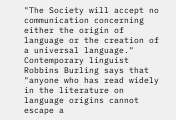"The Society will accept no communication concerning either the origin of language or the creation of a universal language." Contemporary linguist Robbins Burling says that "anyone who has read widely in the literature on language origins cannot escape a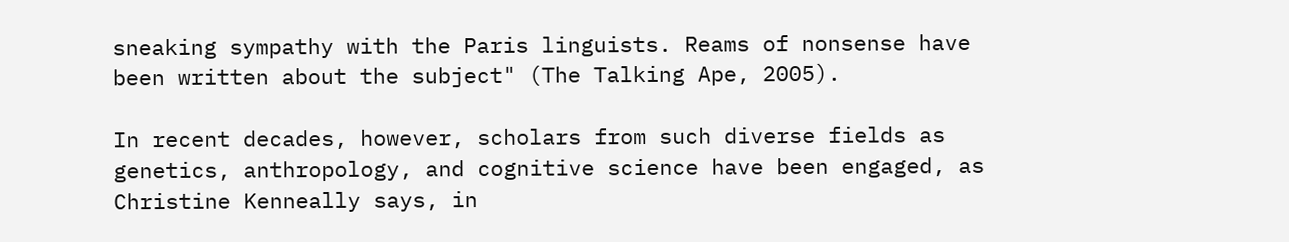sneaking sympathy with the Paris linguists. Reams of nonsense have been written about the subject" (The Talking Ape, 2005).

In recent decades, however, scholars from such diverse fields as genetics, anthropology, and cognitive science have been engaged, as Christine Kenneally says, in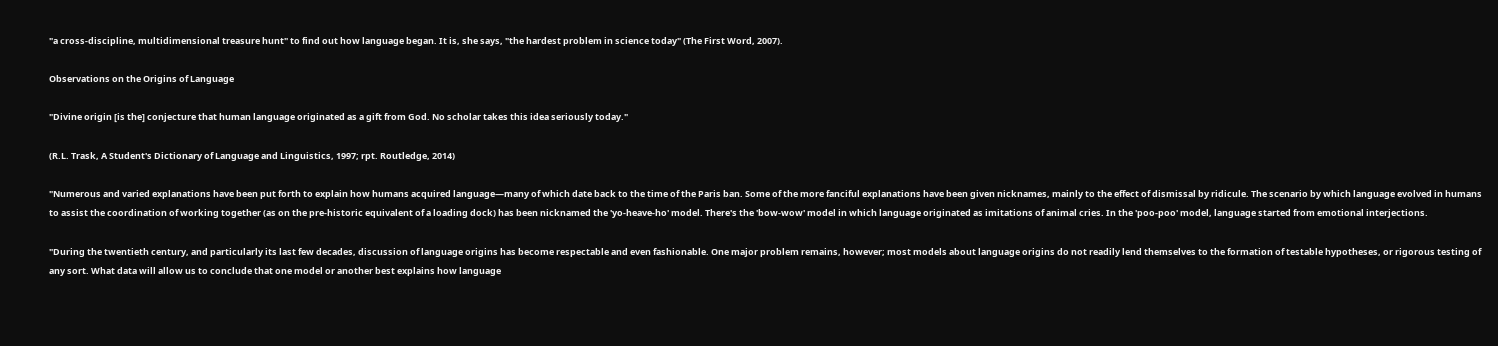"a cross-discipline, multidimensional treasure hunt" to find out how language began. It is, she says, "the hardest problem in science today" (The First Word, 2007).

Observations on the Origins of Language

"Divine origin [is the] conjecture that human language originated as a gift from God. No scholar takes this idea seriously today."

(R.L. Trask, A Student's Dictionary of Language and Linguistics, 1997; rpt. Routledge, 2014)

"Numerous and varied explanations have been put forth to explain how humans acquired language—many of which date back to the time of the Paris ban. Some of the more fanciful explanations have been given nicknames, mainly to the effect of dismissal by ridicule. The scenario by which language evolved in humans to assist the coordination of working together (as on the pre-historic equivalent of a loading dock) has been nicknamed the 'yo-heave-ho' model. There's the 'bow-wow' model in which language originated as imitations of animal cries. In the 'poo-poo' model, language started from emotional interjections.

"During the twentieth century, and particularly its last few decades, discussion of language origins has become respectable and even fashionable. One major problem remains, however; most models about language origins do not readily lend themselves to the formation of testable hypotheses, or rigorous testing of any sort. What data will allow us to conclude that one model or another best explains how language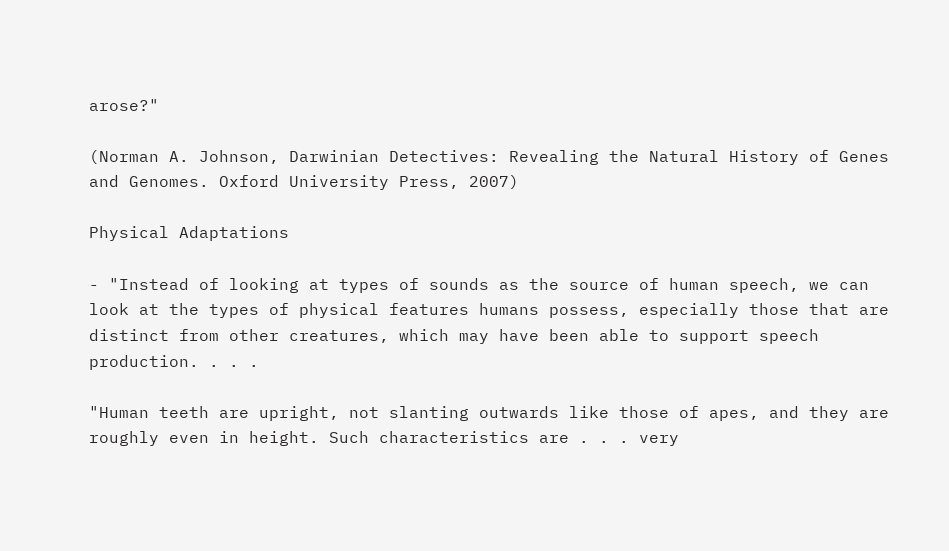arose?"

(Norman A. Johnson, Darwinian Detectives: Revealing the Natural History of Genes and Genomes. Oxford University Press, 2007)

Physical Adaptations

- "Instead of looking at types of sounds as the source of human speech, we can look at the types of physical features humans possess, especially those that are distinct from other creatures, which may have been able to support speech production. . . .

"Human teeth are upright, not slanting outwards like those of apes, and they are roughly even in height. Such characteristics are . . . very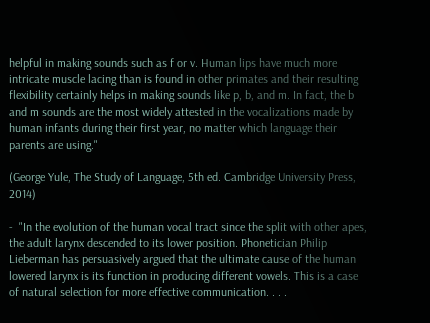helpful in making sounds such as f or v. Human lips have much more intricate muscle lacing than is found in other primates and their resulting flexibility certainly helps in making sounds like p, b, and m. In fact, the b and m sounds are the most widely attested in the vocalizations made by human infants during their first year, no matter which language their parents are using."

(George Yule, The Study of Language, 5th ed. Cambridge University Press, 2014)

-  "In the evolution of the human vocal tract since the split with other apes, the adult larynx descended to its lower position. Phonetician Philip Lieberman has persuasively argued that the ultimate cause of the human lowered larynx is its function in producing different vowels. This is a case of natural selection for more effective communication. . . .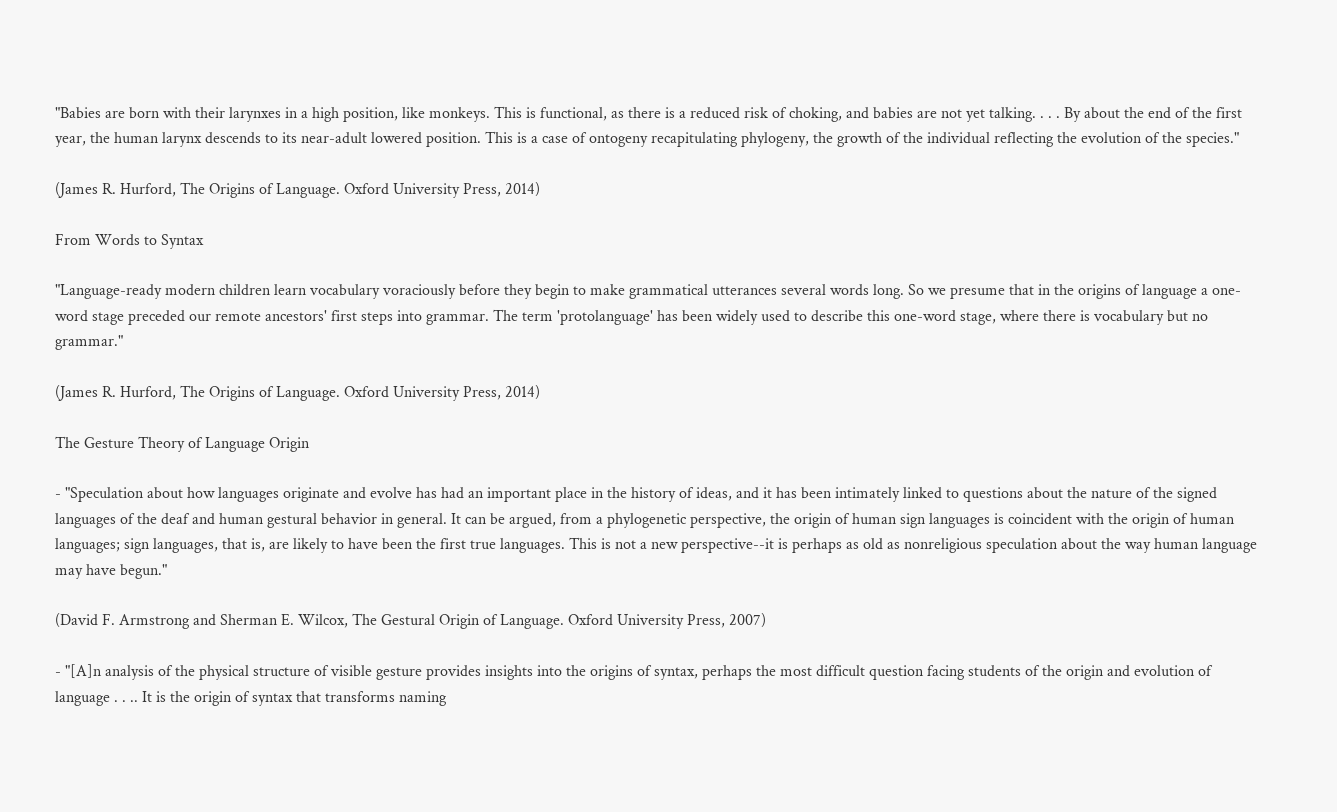"Babies are born with their larynxes in a high position, like monkeys. This is functional, as there is a reduced risk of choking, and babies are not yet talking. . . . By about the end of the first year, the human larynx descends to its near-adult lowered position. This is a case of ontogeny recapitulating phylogeny, the growth of the individual reflecting the evolution of the species."

(James R. Hurford, The Origins of Language. Oxford University Press, 2014)

From Words to Syntax

"Language-ready modern children learn vocabulary voraciously before they begin to make grammatical utterances several words long. So we presume that in the origins of language a one-word stage preceded our remote ancestors' first steps into grammar. The term 'protolanguage' has been widely used to describe this one-word stage, where there is vocabulary but no grammar."

(James R. Hurford, The Origins of Language. Oxford University Press, 2014)

The Gesture Theory of Language Origin

- "Speculation about how languages originate and evolve has had an important place in the history of ideas, and it has been intimately linked to questions about the nature of the signed languages of the deaf and human gestural behavior in general. It can be argued, from a phylogenetic perspective, the origin of human sign languages is coincident with the origin of human languages; sign languages, that is, are likely to have been the first true languages. This is not a new perspective--it is perhaps as old as nonreligious speculation about the way human language may have begun."

(David F. Armstrong and Sherman E. Wilcox, The Gestural Origin of Language. Oxford University Press, 2007)

- "[A]n analysis of the physical structure of visible gesture provides insights into the origins of syntax, perhaps the most difficult question facing students of the origin and evolution of language . . .. It is the origin of syntax that transforms naming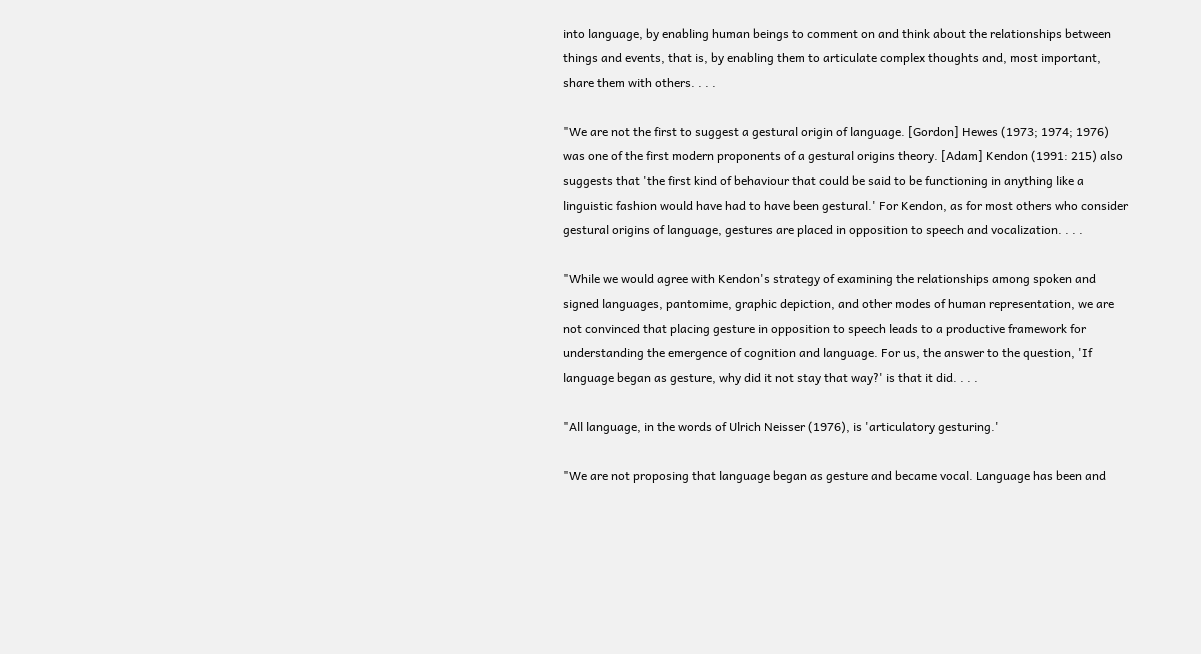into language, by enabling human beings to comment on and think about the relationships between things and events, that is, by enabling them to articulate complex thoughts and, most important, share them with others. . . .

"We are not the first to suggest a gestural origin of language. [Gordon] Hewes (1973; 1974; 1976) was one of the first modern proponents of a gestural origins theory. [Adam] Kendon (1991: 215) also suggests that 'the first kind of behaviour that could be said to be functioning in anything like a linguistic fashion would have had to have been gestural.' For Kendon, as for most others who consider gestural origins of language, gestures are placed in opposition to speech and vocalization. . . .

"While we would agree with Kendon's strategy of examining the relationships among spoken and signed languages, pantomime, graphic depiction, and other modes of human representation, we are not convinced that placing gesture in opposition to speech leads to a productive framework for understanding the emergence of cognition and language. For us, the answer to the question, 'If language began as gesture, why did it not stay that way?' is that it did. . . .

"All language, in the words of Ulrich Neisser (1976), is 'articulatory gesturing.'

"We are not proposing that language began as gesture and became vocal. Language has been and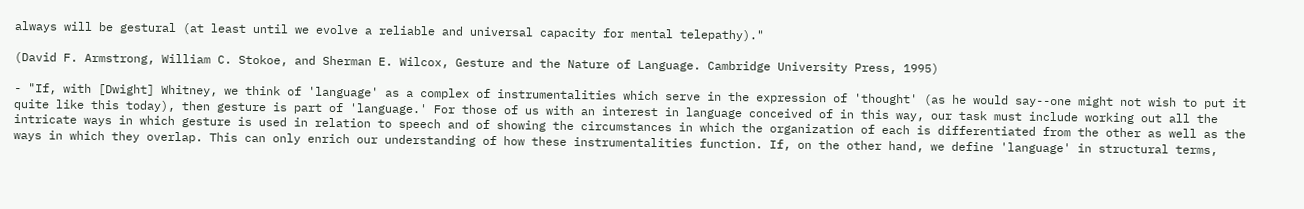always will be gestural (at least until we evolve a reliable and universal capacity for mental telepathy)."

(David F. Armstrong, William C. Stokoe, and Sherman E. Wilcox, Gesture and the Nature of Language. Cambridge University Press, 1995)

- "If, with [Dwight] Whitney, we think of 'language' as a complex of instrumentalities which serve in the expression of 'thought' (as he would say--one might not wish to put it quite like this today), then gesture is part of 'language.' For those of us with an interest in language conceived of in this way, our task must include working out all the intricate ways in which gesture is used in relation to speech and of showing the circumstances in which the organization of each is differentiated from the other as well as the ways in which they overlap. This can only enrich our understanding of how these instrumentalities function. If, on the other hand, we define 'language' in structural terms,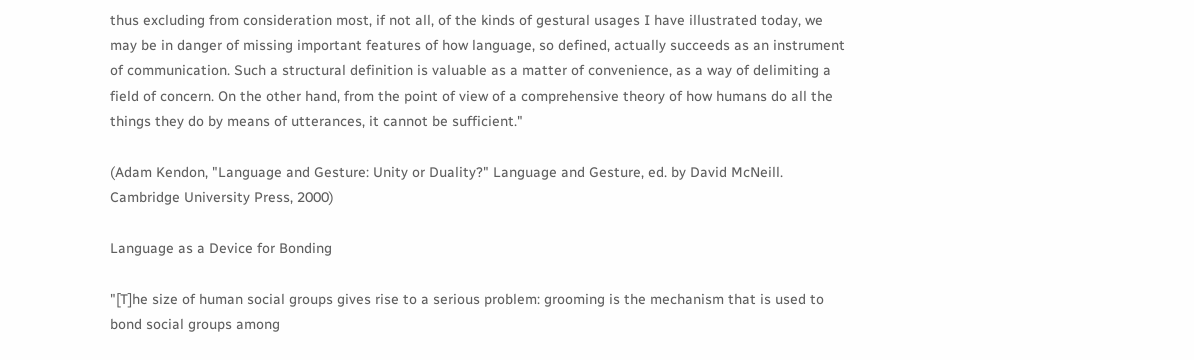thus excluding from consideration most, if not all, of the kinds of gestural usages I have illustrated today, we may be in danger of missing important features of how language, so defined, actually succeeds as an instrument of communication. Such a structural definition is valuable as a matter of convenience, as a way of delimiting a field of concern. On the other hand, from the point of view of a comprehensive theory of how humans do all the things they do by means of utterances, it cannot be sufficient."

(Adam Kendon, "Language and Gesture: Unity or Duality?" Language and Gesture, ed. by David McNeill. Cambridge University Press, 2000)

Language as a Device for Bonding

"[T]he size of human social groups gives rise to a serious problem: grooming is the mechanism that is used to bond social groups among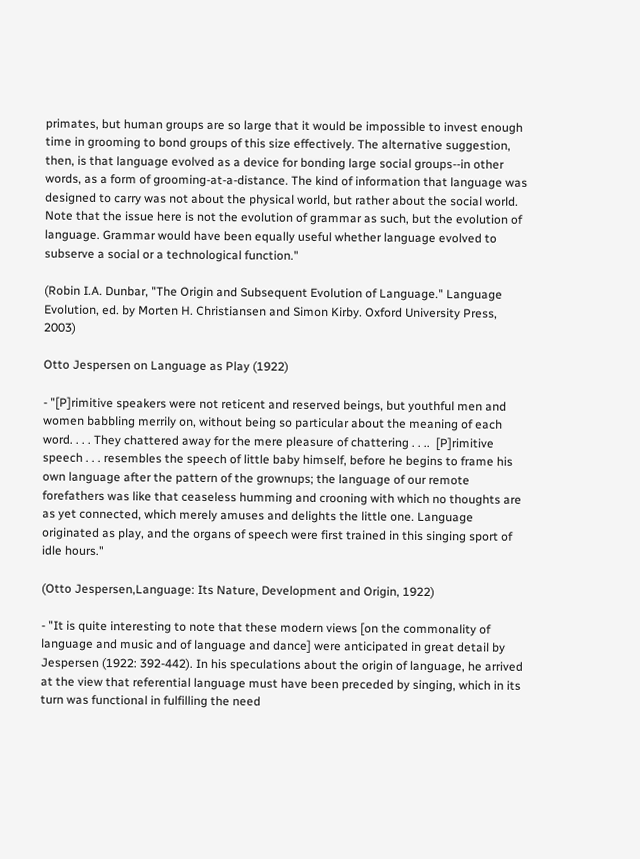primates, but human groups are so large that it would be impossible to invest enough time in grooming to bond groups of this size effectively. The alternative suggestion, then, is that language evolved as a device for bonding large social groups--in other words, as a form of grooming-at-a-distance. The kind of information that language was designed to carry was not about the physical world, but rather about the social world. Note that the issue here is not the evolution of grammar as such, but the evolution of language. Grammar would have been equally useful whether language evolved to subserve a social or a technological function."

(Robin I.A. Dunbar, "The Origin and Subsequent Evolution of Language." Language Evolution, ed. by Morten H. Christiansen and Simon Kirby. Oxford University Press, 2003)

Otto Jespersen on Language as Play (1922)

- "[P]rimitive speakers were not reticent and reserved beings, but youthful men and women babbling merrily on, without being so particular about the meaning of each word. . . . They chattered away for the mere pleasure of chattering . . ..  [P]rimitive speech . . . resembles the speech of little baby himself, before he begins to frame his own language after the pattern of the grownups; the language of our remote forefathers was like that ceaseless humming and crooning with which no thoughts are as yet connected, which merely amuses and delights the little one. Language originated as play, and the organs of speech were first trained in this singing sport of idle hours."

(Otto Jespersen,Language: Its Nature, Development and Origin, 1922)

- "It is quite interesting to note that these modern views [on the commonality of language and music and of language and dance] were anticipated in great detail by Jespersen (1922: 392-442). In his speculations about the origin of language, he arrived at the view that referential language must have been preceded by singing, which in its turn was functional in fulfilling the need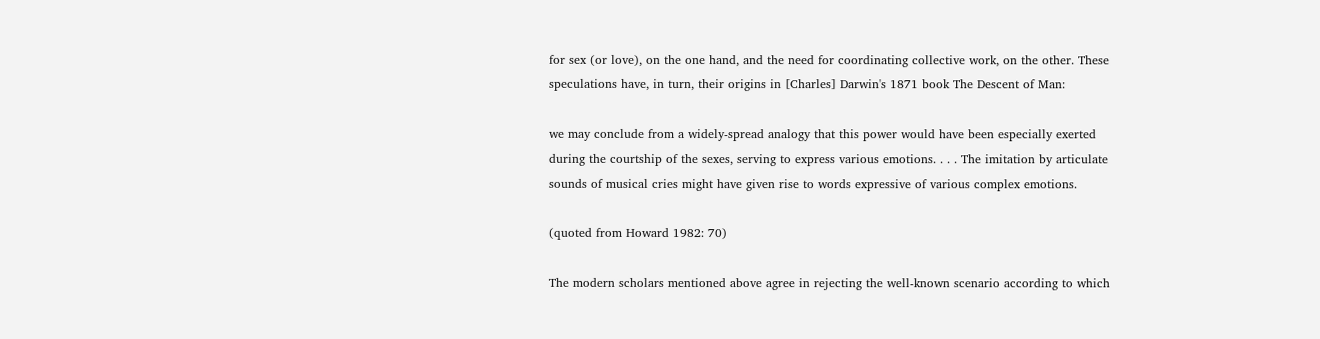for sex (or love), on the one hand, and the need for coordinating collective work, on the other. These speculations have, in turn, their origins in [Charles] Darwin's 1871 book The Descent of Man:

we may conclude from a widely-spread analogy that this power would have been especially exerted during the courtship of the sexes, serving to express various emotions. . . . The imitation by articulate sounds of musical cries might have given rise to words expressive of various complex emotions.

(quoted from Howard 1982: 70)

The modern scholars mentioned above agree in rejecting the well-known scenario according to which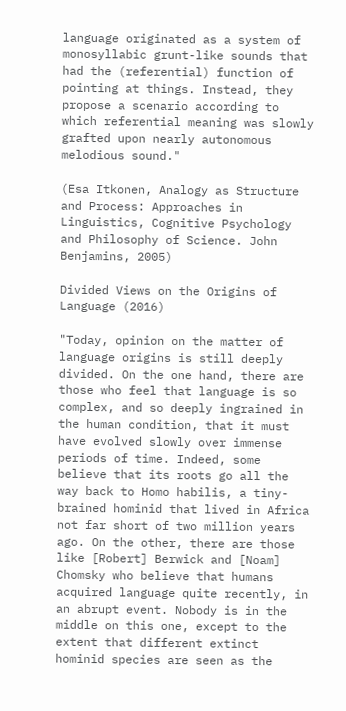language originated as a system of monosyllabic grunt-like sounds that had the (referential) function of pointing at things. Instead, they propose a scenario according to which referential meaning was slowly grafted upon nearly autonomous melodious sound."

(Esa Itkonen, Analogy as Structure and Process: Approaches in Linguistics, Cognitive Psychology and Philosophy of Science. John Benjamins, 2005)

Divided Views on the Origins of Language (2016)

"Today, opinion on the matter of language origins is still deeply divided. On the one hand, there are those who feel that language is so complex, and so deeply ingrained in the human condition, that it must have evolved slowly over immense periods of time. Indeed, some believe that its roots go all the way back to Homo habilis, a tiny-brained hominid that lived in Africa not far short of two million years ago. On the other, there are those like [Robert] Berwick and [Noam] Chomsky who believe that humans acquired language quite recently, in an abrupt event. Nobody is in the middle on this one, except to the extent that different extinct hominid species are seen as the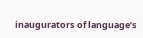inaugurators of language’s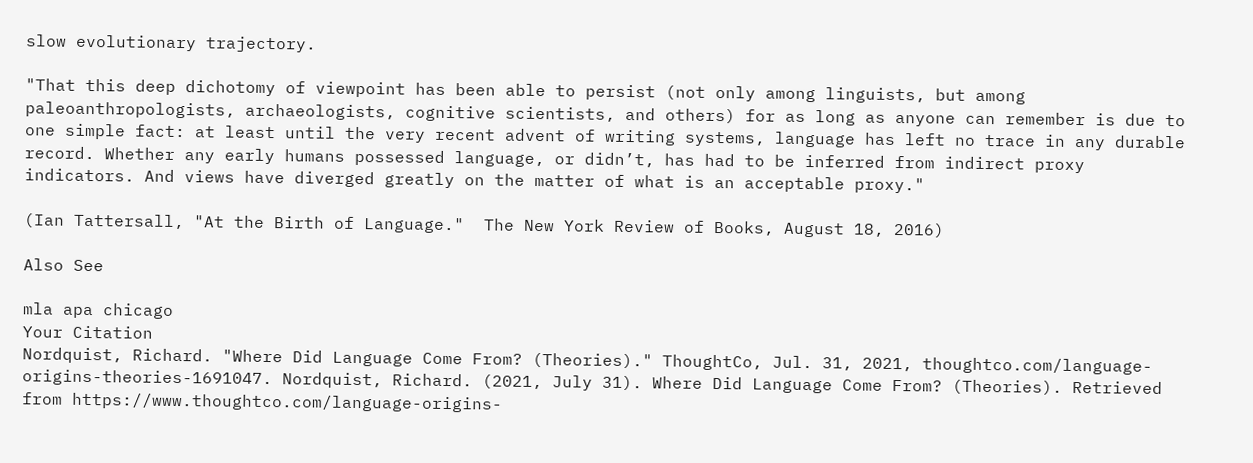slow evolutionary trajectory.

"That this deep dichotomy of viewpoint has been able to persist (not only among linguists, but among paleoanthropologists, archaeologists, cognitive scientists, and others) for as long as anyone can remember is due to one simple fact: at least until the very recent advent of writing systems, language has left no trace in any durable record. Whether any early humans possessed language, or didn’t, has had to be inferred from indirect proxy indicators. And views have diverged greatly on the matter of what is an acceptable proxy."

(Ian Tattersall, "At the Birth of Language."  The New York Review of Books, August 18, 2016)

Also See

mla apa chicago
Your Citation
Nordquist, Richard. "Where Did Language Come From? (Theories)." ThoughtCo, Jul. 31, 2021, thoughtco.com/language-origins-theories-1691047. Nordquist, Richard. (2021, July 31). Where Did Language Come From? (Theories). Retrieved from https://www.thoughtco.com/language-origins-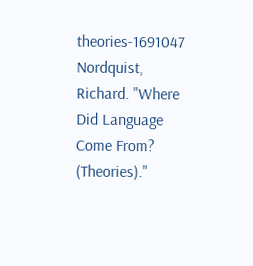theories-1691047 Nordquist, Richard. "Where Did Language Come From? (Theories)."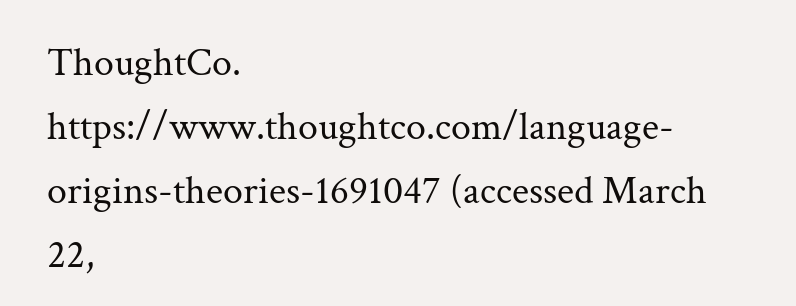ThoughtCo. https://www.thoughtco.com/language-origins-theories-1691047 (accessed March 22,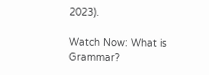2023).

Watch Now: What is Grammar?